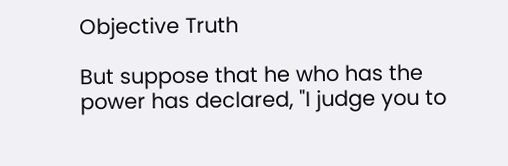Objective Truth

But suppose that he who has the power has declared, "I judge you to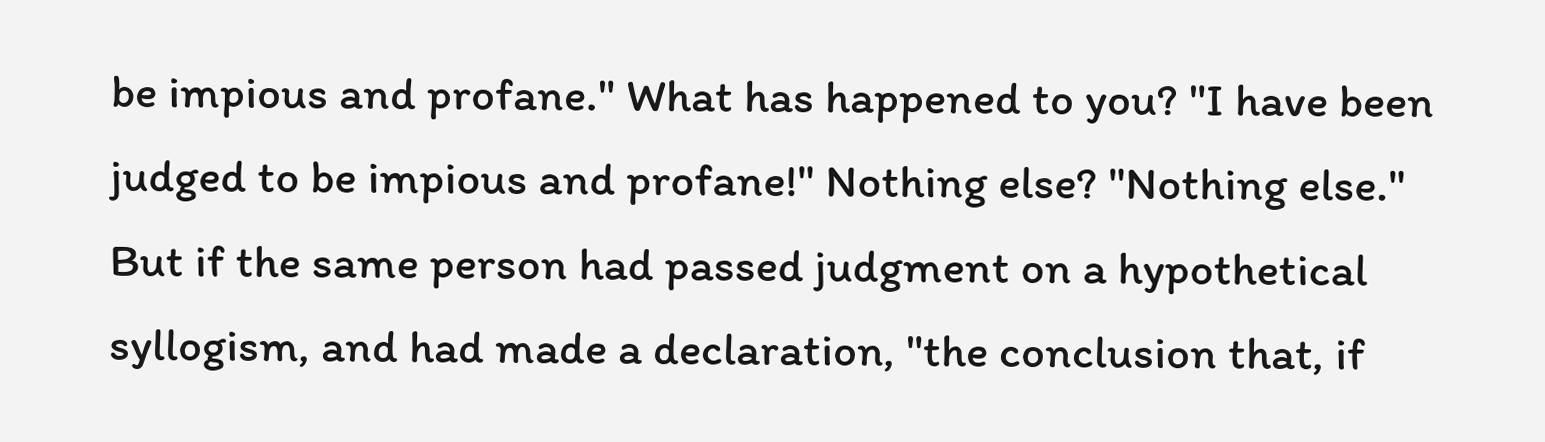be impious and profane." What has happened to you? "I have been judged to be impious and profane!" Nothing else? "Nothing else." But if the same person had passed judgment on a hypothetical syllogism, and had made a declaration, "the conclusion that, if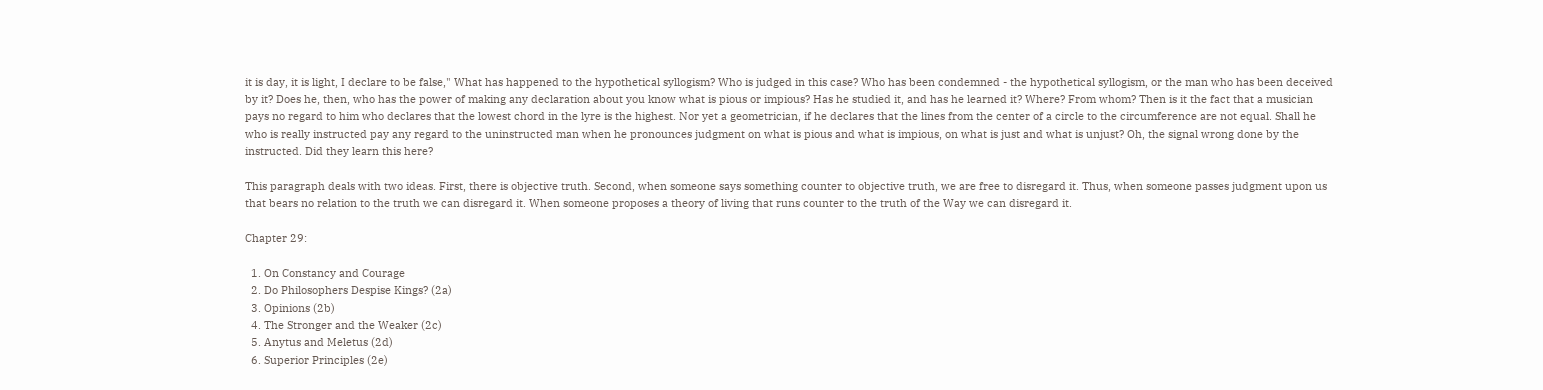it is day, it is light, I declare to be false," What has happened to the hypothetical syllogism? Who is judged in this case? Who has been condemned - the hypothetical syllogism, or the man who has been deceived by it? Does he, then, who has the power of making any declaration about you know what is pious or impious? Has he studied it, and has he learned it? Where? From whom? Then is it the fact that a musician pays no regard to him who declares that the lowest chord in the lyre is the highest. Nor yet a geometrician, if he declares that the lines from the center of a circle to the circumference are not equal. Shall he who is really instructed pay any regard to the uninstructed man when he pronounces judgment on what is pious and what is impious, on what is just and what is unjust? Oh, the signal wrong done by the instructed. Did they learn this here?

This paragraph deals with two ideas. First, there is objective truth. Second, when someone says something counter to objective truth, we are free to disregard it. Thus, when someone passes judgment upon us that bears no relation to the truth we can disregard it. When someone proposes a theory of living that runs counter to the truth of the Way we can disregard it.

Chapter 29:

  1. On Constancy and Courage
  2. Do Philosophers Despise Kings? (2a)
  3. Opinions (2b)
  4. The Stronger and the Weaker (2c)
  5. Anytus and Meletus (2d)
  6. Superior Principles (2e)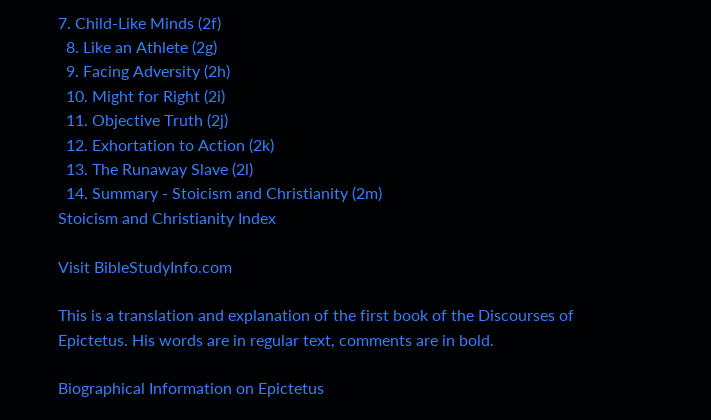7. Child-Like Minds (2f)
  8. Like an Athlete (2g)
  9. Facing Adversity (2h)
  10. Might for Right (2i)
  11. Objective Truth (2j)
  12. Exhortation to Action (2k)
  13. The Runaway Slave (2l)
  14. Summary - Stoicism and Christianity (2m)
Stoicism and Christianity Index

Visit BibleStudyInfo.com

This is a translation and explanation of the first book of the Discourses of Epictetus. His words are in regular text, comments are in bold.

Biographical Information on Epictetus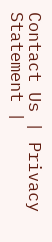Contact Us | Privacy Statement |